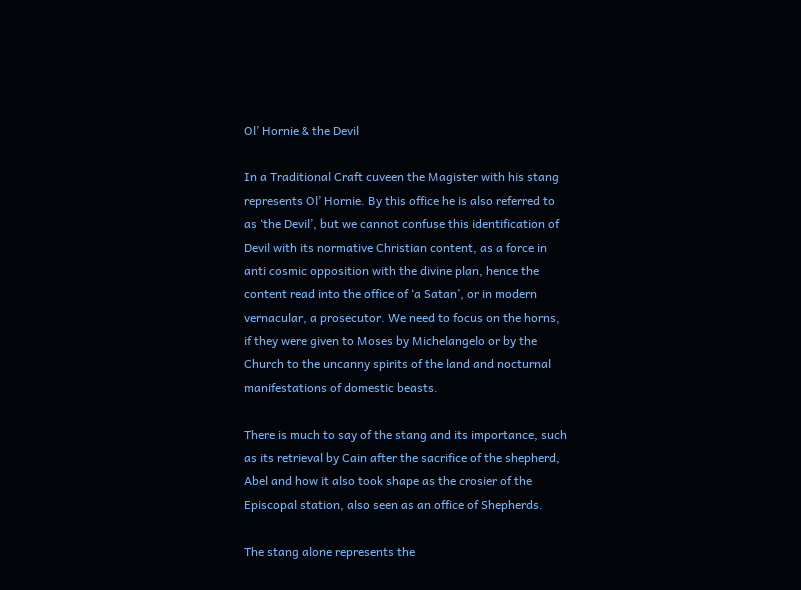Ol’ Hornie & the Devil

In a Traditional Craft cuveen the Magister with his stang represents Ol’ Hornie. By this office he is also referred to as ‘the Devil’, but we cannot confuse this identification of Devil with its normative Christian content, as a force in anti cosmic opposition with the divine plan, hence the content read into the office of ‘a Satan’, or in modern vernacular, a prosecutor. We need to focus on the horns, if they were given to Moses by Michelangelo or by the Church to the uncanny spirits of the land and nocturnal manifestations of domestic beasts.

There is much to say of the stang and its importance, such as its retrieval by Cain after the sacrifice of the shepherd, Abel and how it also took shape as the crosier of the Episcopal station, also seen as an office of Shepherds.

The stang alone represents the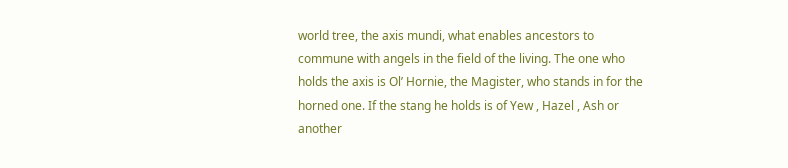world tree, the axis mundi, what enables ancestors to commune with angels in the field of the living. The one who holds the axis is Ol’ Hornie, the Magister, who stands in for the horned one. If the stang he holds is of Yew , Hazel , Ash or another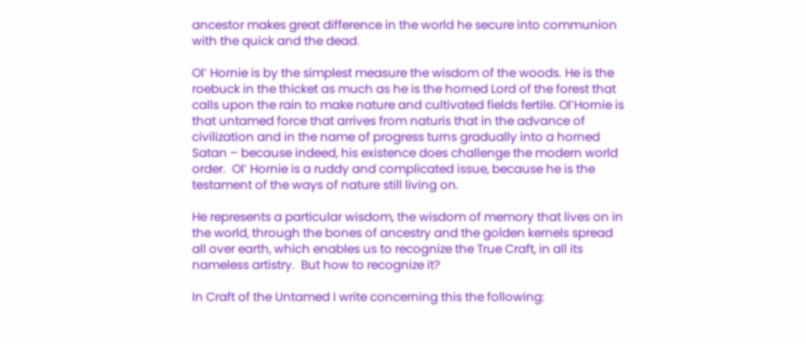ancestor makes great difference in the world he secure into communion with the quick and the dead.

Ol’ Hornie is by the simplest measure the wisdom of the woods. He is the roebuck in the thicket as much as he is the horned Lord of the forest that calls upon the rain to make nature and cultivated fields fertile. Ol’Hornie is that untamed force that arrives from naturis that in the advance of civilization and in the name of progress turns gradually into a horned Satan – because indeed, his existence does challenge the modern world order.  Ol’ Hornie is a ruddy and complicated issue, because he is the testament of the ways of nature still living on.

He represents a particular wisdom, the wisdom of memory that lives on in the world, through the bones of ancestry and the golden kernels spread all over earth, which enables us to recognize the True Craft, in all its nameless artistry.  But how to recognize it?

In Craft of the Untamed I write concerning this the following: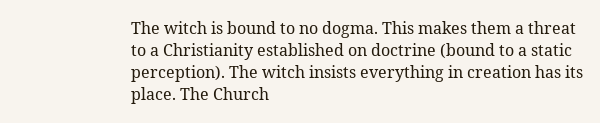The witch is bound to no dogma. This makes them a threat to a Christianity established on doctrine (bound to a static perception). The witch insists everything in creation has its place. The Church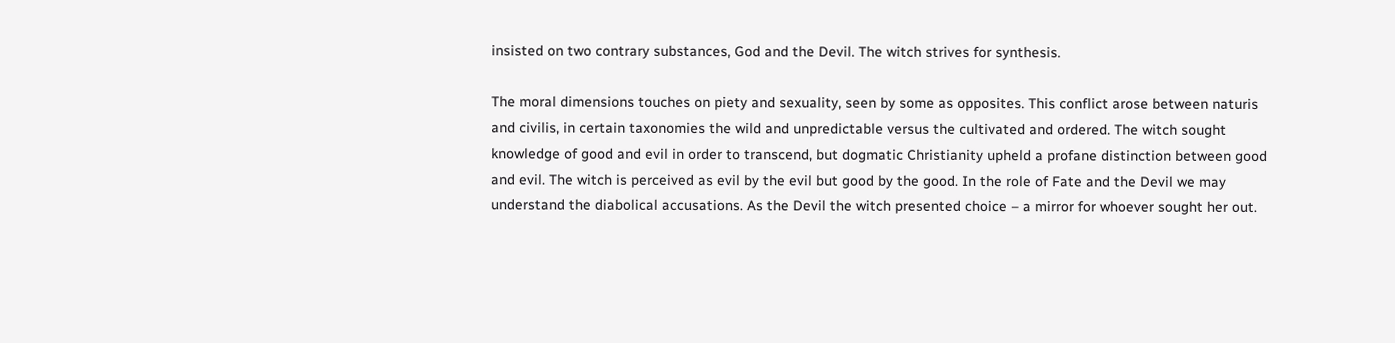insisted on two contrary substances, God and the Devil. The witch strives for synthesis.

The moral dimensions touches on piety and sexuality, seen by some as opposites. This conflict arose between naturis and civilis, in certain taxonomies the wild and unpredictable versus the cultivated and ordered. The witch sought knowledge of good and evil in order to transcend, but dogmatic Christianity upheld a profane distinction between good and evil. The witch is perceived as evil by the evil but good by the good. In the role of Fate and the Devil we may understand the diabolical accusations. As the Devil the witch presented choice – a mirror for whoever sought her out.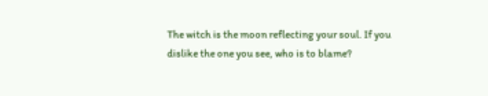The witch is the moon reflecting your soul. If you dislike the one you see, who is to blame?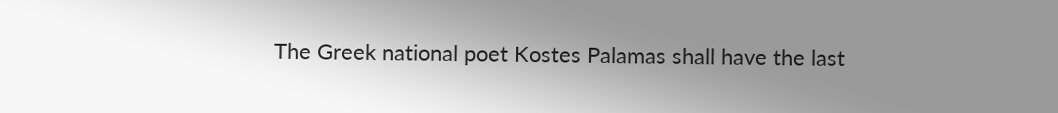The Greek national poet Kostes Palamas shall have the last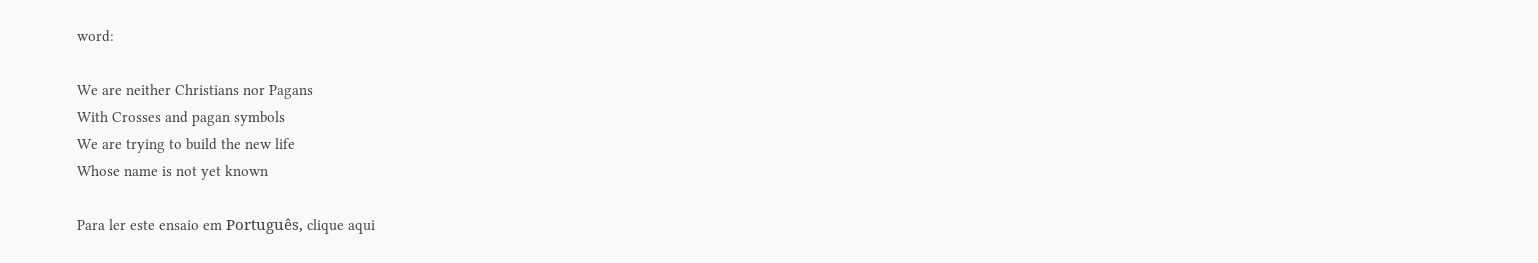word:

We are neither Christians nor Pagans
With Crosses and pagan symbols
We are trying to build the new life
Whose name is not yet known

Para ler este ensaio em Português, clique aqui